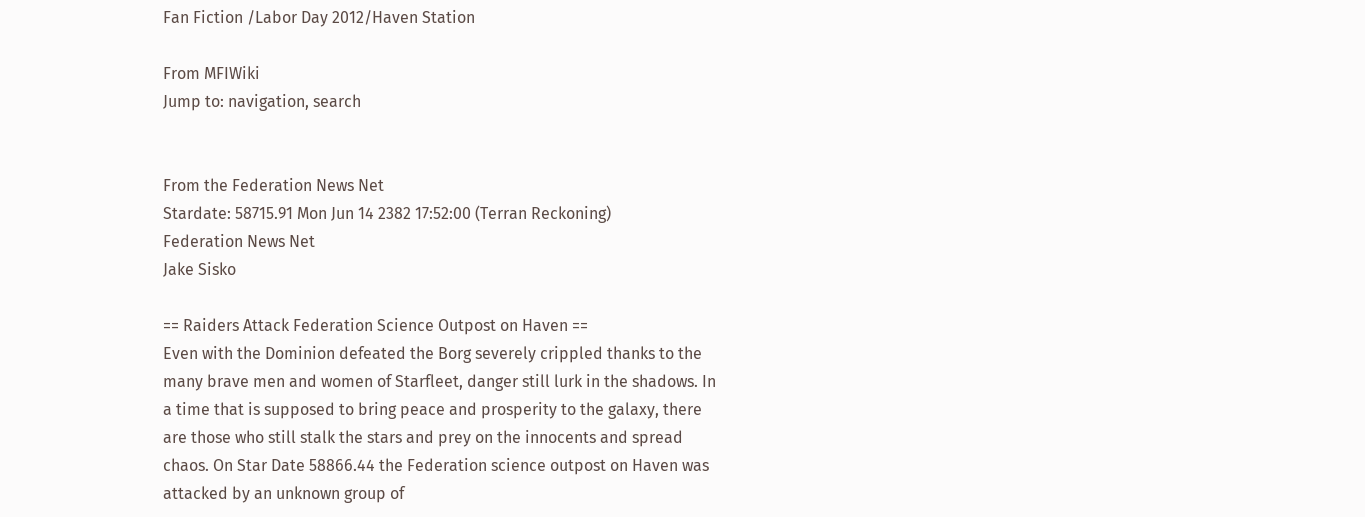Fan Fiction /Labor Day 2012/Haven Station

From MFIWiki
Jump to: navigation, search


From the Federation News Net
Stardate: 58715.91 Mon Jun 14 2382 17:52:00 (Terran Reckoning)
Federation News Net
Jake Sisko

== Raiders Attack Federation Science Outpost on Haven ==
Even with the Dominion defeated the Borg severely crippled thanks to the many brave men and women of Starfleet, danger still lurk in the shadows. In a time that is supposed to bring peace and prosperity to the galaxy, there are those who still stalk the stars and prey on the innocents and spread chaos. On Star Date 58866.44 the Federation science outpost on Haven was attacked by an unknown group of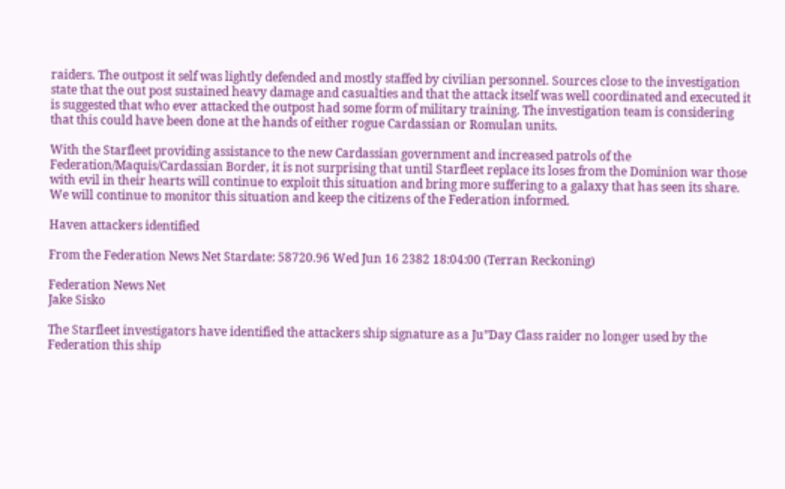raiders. The outpost it self was lightly defended and mostly staffed by civilian personnel. Sources close to the investigation state that the out post sustained heavy damage and casualties and that the attack itself was well coordinated and executed it is suggested that who ever attacked the outpost had some form of military training. The investigation team is considering that this could have been done at the hands of either rogue Cardassian or Romulan units.

With the Starfleet providing assistance to the new Cardassian government and increased patrols of the Federation/Maquis/Cardassian Border, it is not surprising that until Starfleet replace its loses from the Dominion war those with evil in their hearts will continue to exploit this situation and bring more suffering to a galaxy that has seen its share. We will continue to monitor this situation and keep the citizens of the Federation informed.

Haven attackers identified

From the Federation News Net Stardate: 58720.96 Wed Jun 16 2382 18:04:00 (Terran Reckoning)

Federation News Net
Jake Sisko

The Starfleet investigators have identified the attackers ship signature as a Ju”Day Class raider no longer used by the Federation this ship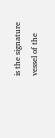is the signature vessel of the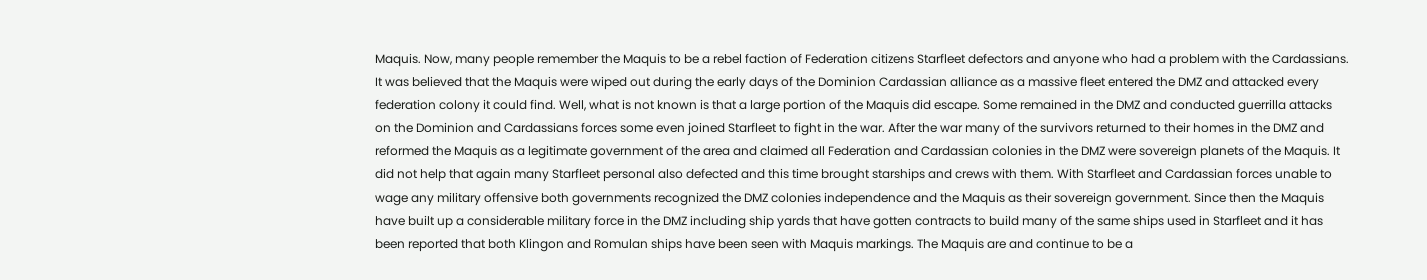Maquis. Now, many people remember the Maquis to be a rebel faction of Federation citizens Starfleet defectors and anyone who had a problem with the Cardassians. It was believed that the Maquis were wiped out during the early days of the Dominion Cardassian alliance as a massive fleet entered the DMZ and attacked every federation colony it could find. Well, what is not known is that a large portion of the Maquis did escape. Some remained in the DMZ and conducted guerrilla attacks on the Dominion and Cardassians forces some even joined Starfleet to fight in the war. After the war many of the survivors returned to their homes in the DMZ and reformed the Maquis as a legitimate government of the area and claimed all Federation and Cardassian colonies in the DMZ were sovereign planets of the Maquis. It did not help that again many Starfleet personal also defected and this time brought starships and crews with them. With Starfleet and Cardassian forces unable to wage any military offensive both governments recognized the DMZ colonies independence and the Maquis as their sovereign government. Since then the Maquis have built up a considerable military force in the DMZ including ship yards that have gotten contracts to build many of the same ships used in Starfleet and it has been reported that both Klingon and Romulan ships have been seen with Maquis markings. The Maquis are and continue to be a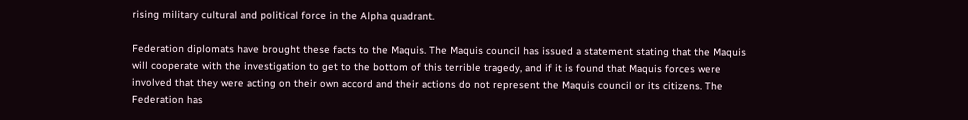rising military cultural and political force in the Alpha quadrant.

Federation diplomats have brought these facts to the Maquis. The Maquis council has issued a statement stating that the Maquis will cooperate with the investigation to get to the bottom of this terrible tragedy, and if it is found that Maquis forces were involved that they were acting on their own accord and their actions do not represent the Maquis council or its citizens. The Federation has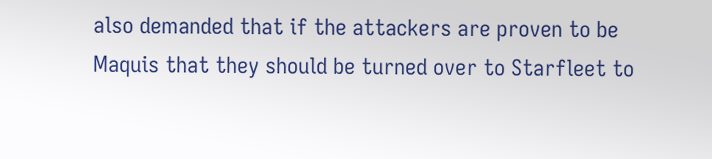also demanded that if the attackers are proven to be Maquis that they should be turned over to Starfleet to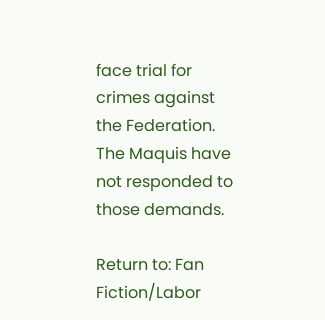face trial for crimes against the Federation. The Maquis have not responded to those demands.

Return to: Fan Fiction/Labor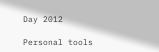Day 2012

Personal tools